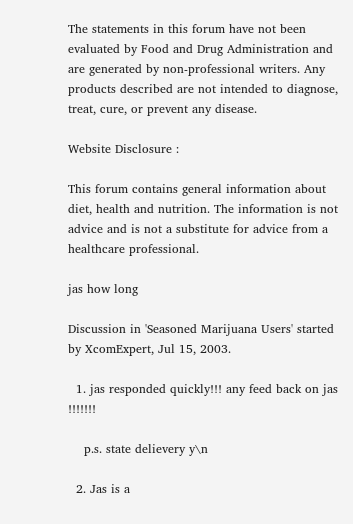The statements in this forum have not been evaluated by Food and Drug Administration and are generated by non-professional writers. Any products described are not intended to diagnose, treat, cure, or prevent any disease.

Website Disclosure :

This forum contains general information about diet, health and nutrition. The information is not advice and is not a substitute for advice from a healthcare professional.

jas how long

Discussion in 'Seasoned Marijuana Users' started by XcomExpert, Jul 15, 2003.

  1. jas responded quickly!!! any feed back on jas !!!!!!!

    p.s. state delievery y\n

  2. Jas is a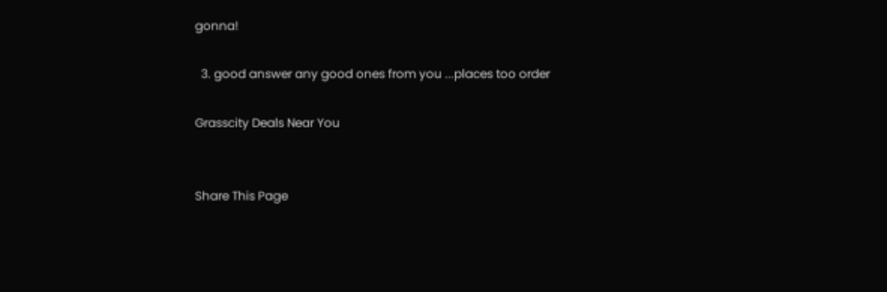gonna!

  3. good answer any good ones from you ...places too order

Grasscity Deals Near You


Share This Page